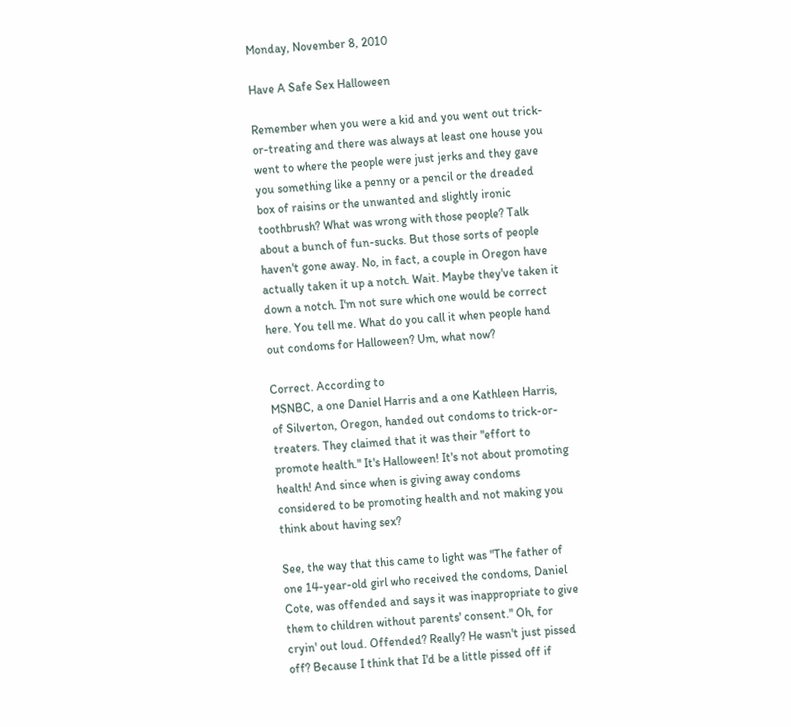Monday, November 8, 2010

Have A Safe Sex Halloween

Remember when you were a kid and you went out trick-or-treating and there was always at least one house you went to where the people were just jerks and they gave you something like a penny or a pencil or the dreaded box of raisins or the unwanted and slightly ironic toothbrush? What was wrong with those people? Talk about a bunch of fun-sucks. But those sorts of people haven't gone away. No, in fact, a couple in Oregon have actually taken it up a notch. Wait. Maybe they've taken it down a notch. I'm not sure which one would be correct here. You tell me. What do you call it when people hand out condoms for Halloween? Um, what now?

Correct. According to
MSNBC, a one Daniel Harris and a one Kathleen Harris, of Silverton, Oregon, handed out condoms to trick-or-treaters. They claimed that it was their "effort to promote health." It's Halloween! It's not about promoting health! And since when is giving away condoms considered to be promoting health and not making you think about having sex?

See, the way that this came to light was "The father of one 14-year-old girl who received the condoms, Daniel Cote, was offended and says it was inappropriate to give them to children without parents' consent." Oh, for cryin' out loud. Offended? Really? He wasn't just pissed off? Because I think that I'd be a little pissed off if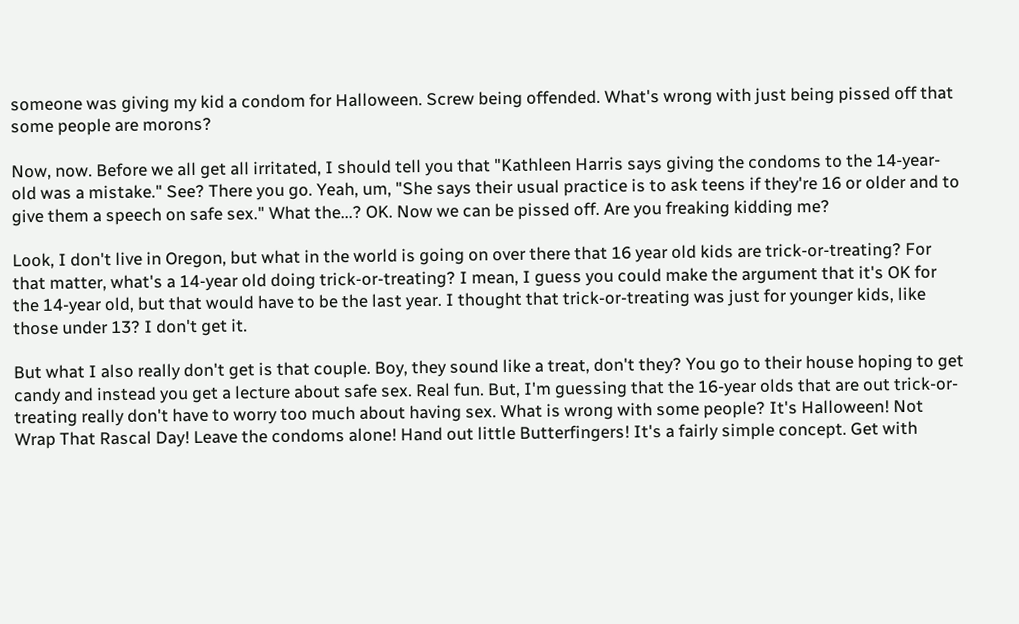someone was giving my kid a condom for Halloween. Screw being offended. What's wrong with just being pissed off that some people are morons?

Now, now. Before we all get all irritated, I should tell you that "Kathleen Harris says giving the condoms to the 14-year-old was a mistake." See? There you go. Yeah, um, "She says their usual practice is to ask teens if they're 16 or older and to give them a speech on safe sex." What the...? OK. Now we can be pissed off. Are you freaking kidding me?

Look, I don't live in Oregon, but what in the world is going on over there that 16 year old kids are trick-or-treating? For that matter, what's a 14-year old doing trick-or-treating? I mean, I guess you could make the argument that it's OK for the 14-year old, but that would have to be the last year. I thought that trick-or-treating was just for younger kids, like those under 13? I don't get it.

But what I also really don't get is that couple. Boy, they sound like a treat, don't they? You go to their house hoping to get candy and instead you get a lecture about safe sex. Real fun. But, I'm guessing that the 16-year olds that are out trick-or-treating really don't have to worry too much about having sex. What is wrong with some people? It's Halloween! Not Wrap That Rascal Day! Leave the condoms alone! Hand out little Butterfingers! It's a fairly simple concept. Get with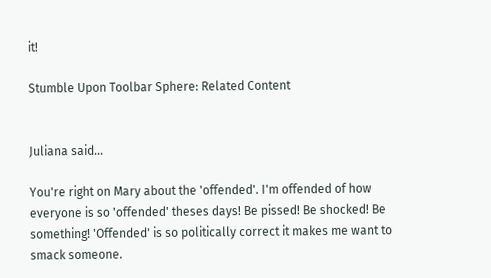it!

Stumble Upon Toolbar Sphere: Related Content


Juliana said...

You're right on Mary about the 'offended'. I'm offended of how everyone is so 'offended' theses days! Be pissed! Be shocked! Be something! 'Offended' is so politically correct it makes me want to smack someone.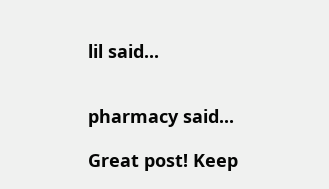lil said...


pharmacy said...

Great post! Keep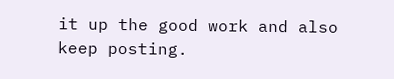it up the good work and also keep posting.